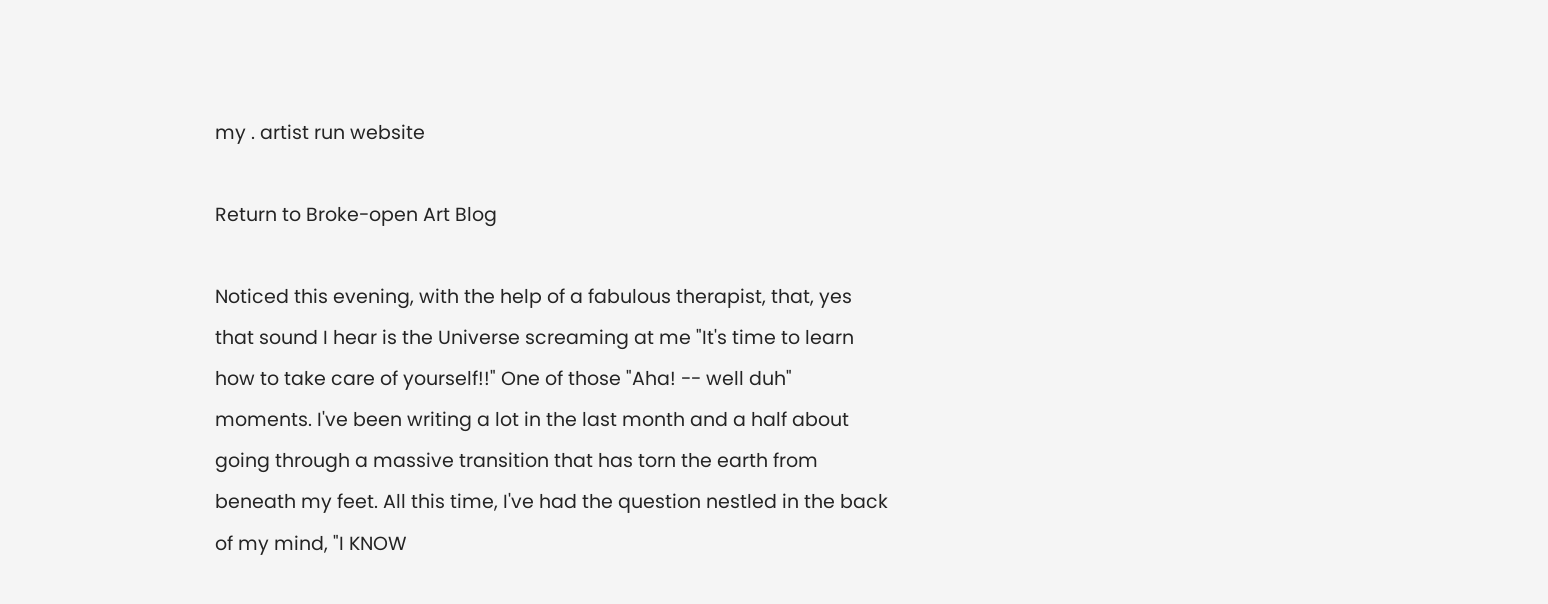my . artist run website

Return to Broke-open Art Blog

Noticed this evening, with the help of a fabulous therapist, that, yes that sound I hear is the Universe screaming at me "It's time to learn how to take care of yourself!!" One of those "Aha! -- well duh" moments. I've been writing a lot in the last month and a half about going through a massive transition that has torn the earth from beneath my feet. All this time, I've had the question nestled in the back of my mind, "I KNOW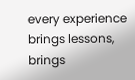every experience brings lessons, brings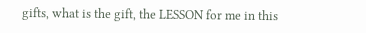gifts, what is the gift, the LESSON for me in this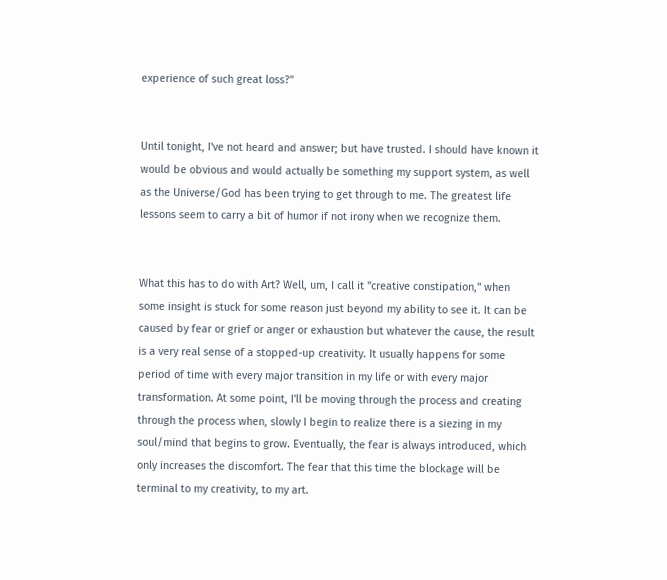experience of such great loss?"


Until tonight, I've not heard and answer; but have trusted. I should have known it would be obvious and would actually be something my support system, as well as the Universe/God has been trying to get through to me. The greatest life lessons seem to carry a bit of humor if not irony when we recognize them.


What this has to do with Art? Well, um, I call it "creative constipation," when some insight is stuck for some reason just beyond my ability to see it. It can be caused by fear or grief or anger or exhaustion but whatever the cause, the result is a very real sense of a stopped-up creativity. It usually happens for some period of time with every major transition in my life or with every major transformation. At some point, I'll be moving through the process and creating through the process when, slowly I begin to realize there is a siezing in my soul/mind that begins to grow. Eventually, the fear is always introduced, which only increases the discomfort. The fear that this time the blockage will be terminal to my creativity, to my art.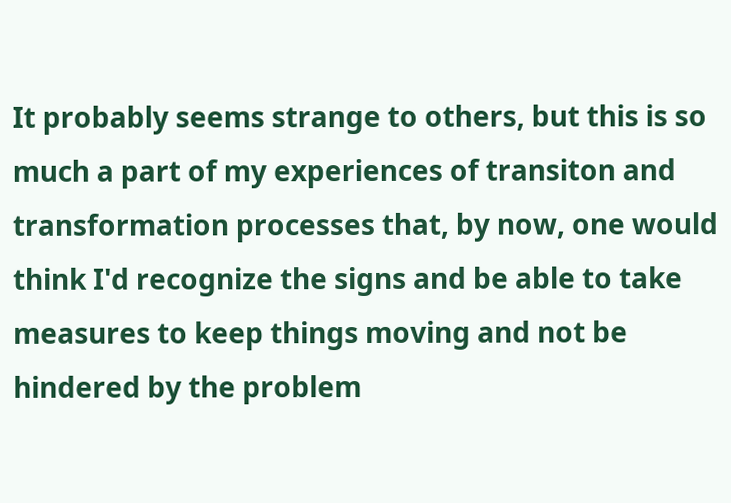It probably seems strange to others, but this is so much a part of my experiences of transiton and transformation processes that, by now, one would think I'd recognize the signs and be able to take measures to keep things moving and not be hindered by the problem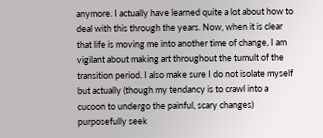anymore. I actually have learned quite a lot about how to deal with this through the years. Now, when it is clear that life is moving me into another time of change, I am vigilant about making art throughout the tumult of the transition period. I also make sure I do not isolate myself but actually (though my tendancy is to crawl into a cucoon to undergo the painful, scary changes) purposefully seek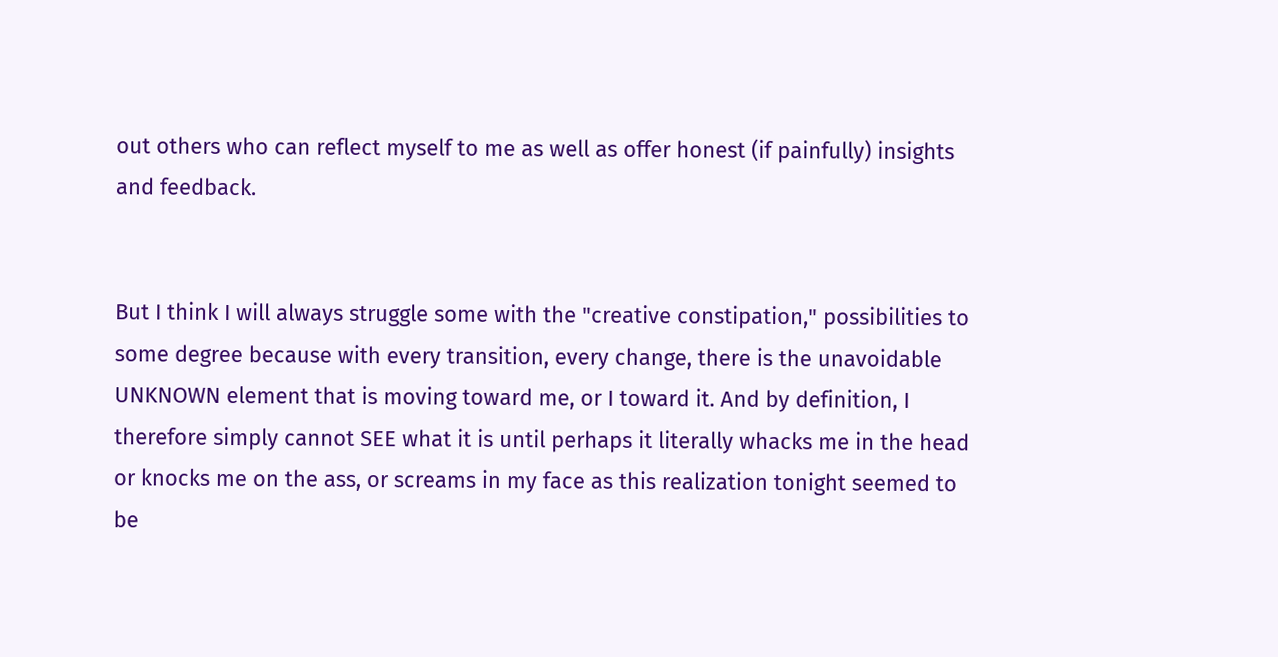out others who can reflect myself to me as well as offer honest (if painfully) insights and feedback.


But I think I will always struggle some with the "creative constipation," possibilities to some degree because with every transition, every change, there is the unavoidable UNKNOWN element that is moving toward me, or I toward it. And by definition, I therefore simply cannot SEE what it is until perhaps it literally whacks me in the head or knocks me on the ass, or screams in my face as this realization tonight seemed to be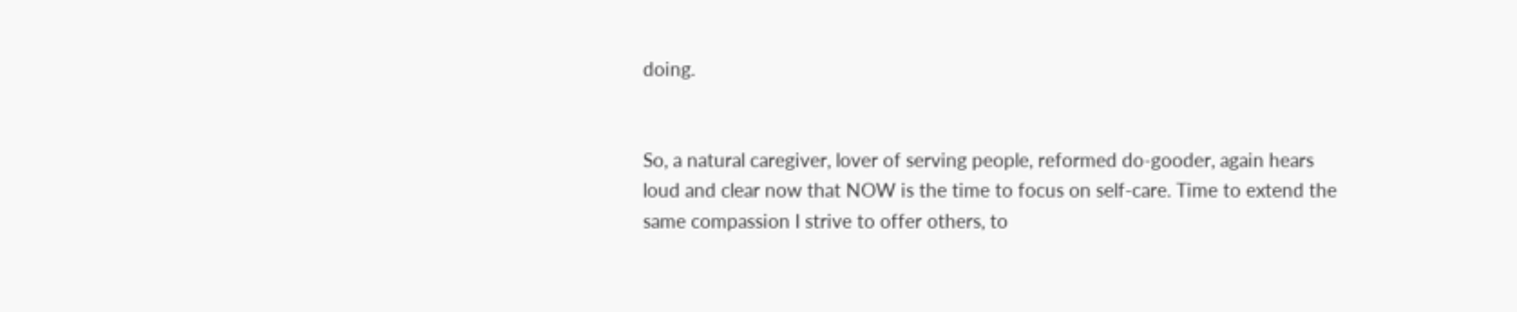doing.


So, a natural caregiver, lover of serving people, reformed do-gooder, again hears loud and clear now that NOW is the time to focus on self-care. Time to extend the same compassion I strive to offer others, to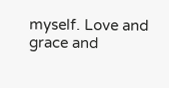myself. Love and grace and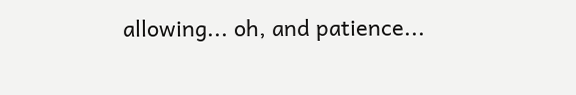allowing... oh, and patience...